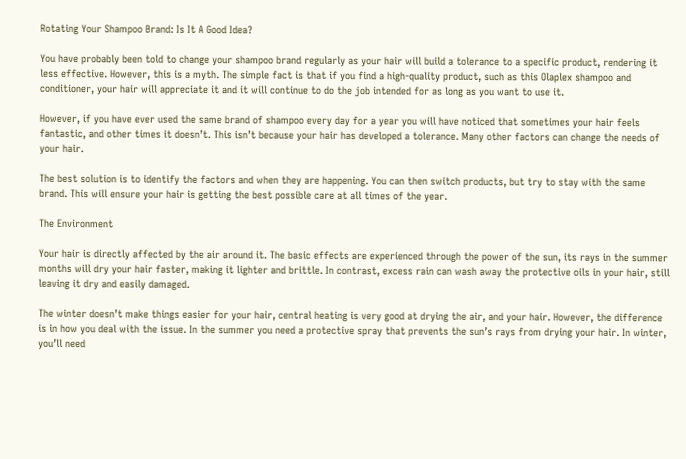Rotating Your Shampoo Brand: Is It A Good Idea?

You have probably been told to change your shampoo brand regularly as your hair will build a tolerance to a specific product, rendering it less effective. However, this is a myth. The simple fact is that if you find a high-quality product, such as this Olaplex shampoo and conditioner, your hair will appreciate it and it will continue to do the job intended for as long as you want to use it.

However, if you have ever used the same brand of shampoo every day for a year you will have noticed that sometimes your hair feels fantastic, and other times it doesn’t. This isn’t because your hair has developed a tolerance. Many other factors can change the needs of your hair.

The best solution is to identify the factors and when they are happening. You can then switch products, but try to stay with the same brand. This will ensure your hair is getting the best possible care at all times of the year.

The Environment

Your hair is directly affected by the air around it. The basic effects are experienced through the power of the sun, its rays in the summer months will dry your hair faster, making it lighter and brittle. In contrast, excess rain can wash away the protective oils in your hair, still leaving it dry and easily damaged.

The winter doesn’t make things easier for your hair, central heating is very good at drying the air, and your hair. However, the difference is in how you deal with the issue. In the summer you need a protective spray that prevents the sun’s rays from drying your hair. In winter, you’ll need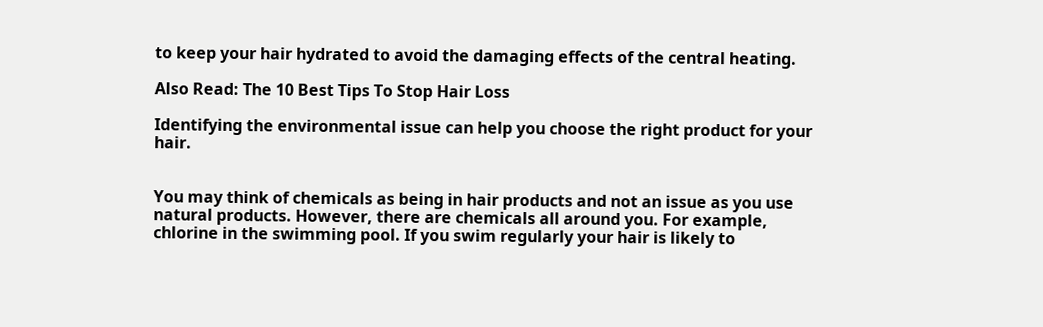to keep your hair hydrated to avoid the damaging effects of the central heating.

Also Read: The 10 Best Tips To Stop Hair Loss

Identifying the environmental issue can help you choose the right product for your hair.


You may think of chemicals as being in hair products and not an issue as you use natural products. However, there are chemicals all around you. For example, chlorine in the swimming pool. If you swim regularly your hair is likely to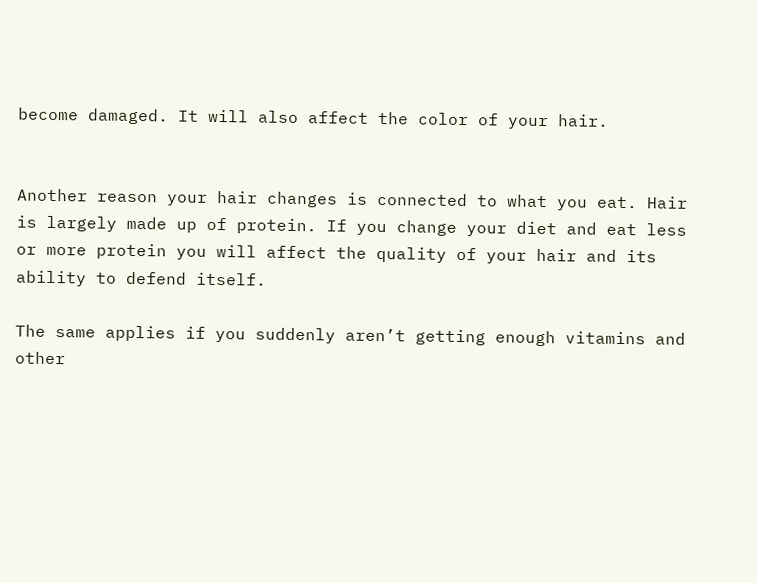become damaged. It will also affect the color of your hair.


Another reason your hair changes is connected to what you eat. Hair is largely made up of protein. If you change your diet and eat less or more protein you will affect the quality of your hair and its ability to defend itself.

The same applies if you suddenly aren’t getting enough vitamins and other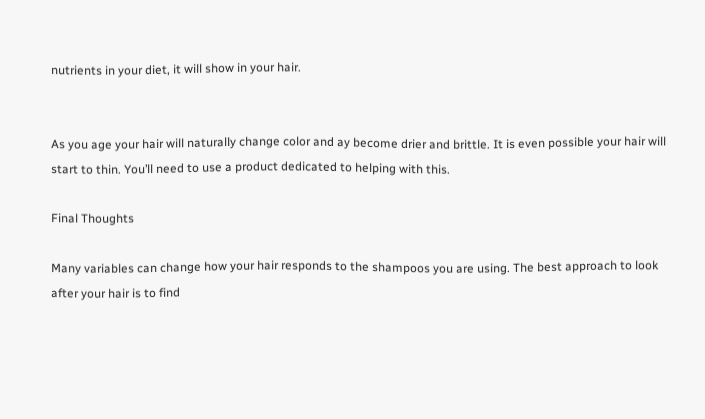nutrients in your diet, it will show in your hair.


As you age your hair will naturally change color and ay become drier and brittle. It is even possible your hair will start to thin. You’ll need to use a product dedicated to helping with this.

Final Thoughts

Many variables can change how your hair responds to the shampoos you are using. The best approach to look after your hair is to find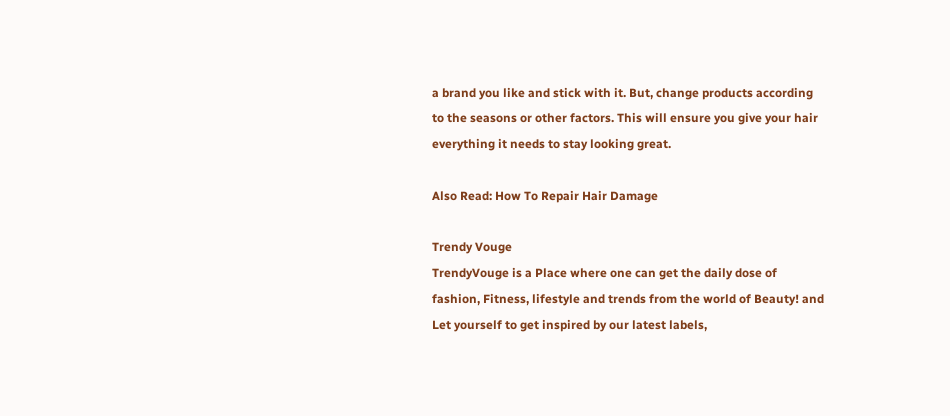a brand you like and stick with it. But, change products according to the seasons or other factors. This will ensure you give your hair everything it needs to stay looking great.

Also Read: How To Repair Hair Damage

Trendy Vouge
TrendyVouge is a Place where one can get the daily dose of fashion, Fitness, lifestyle and trends from the world of Beauty! and Let yourself to get inspired by our latest labels,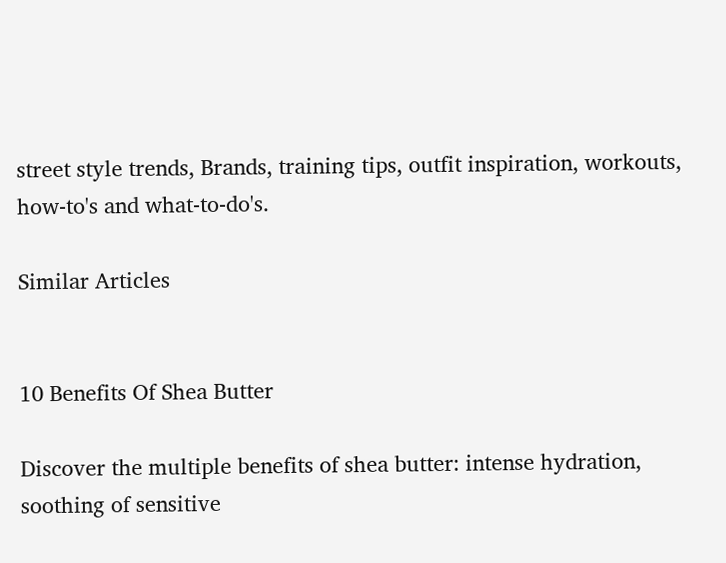street style trends, Brands, training tips, outfit inspiration, workouts, how-to's and what-to-do's.

Similar Articles


10 Benefits Of Shea Butter

Discover the multiple benefits of shea butter: intense hydration, soothing of sensitive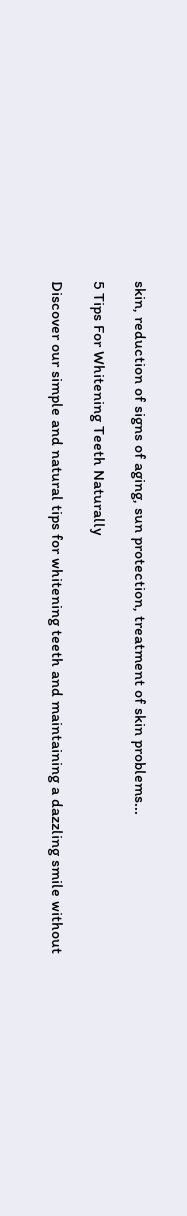skin, reduction of signs of aging, sun protection, treatment of skin problems...

5 Tips For Whitening Teeth Naturally

Discover our simple and natural tips for whitening teeth and maintaining a dazzling smile without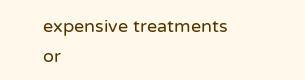expensive treatments or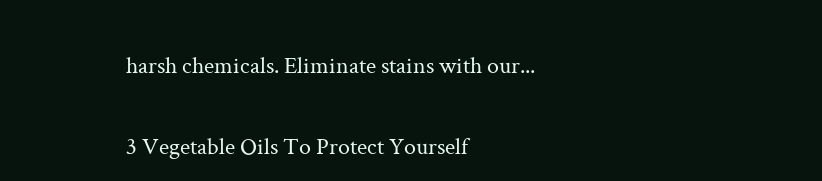harsh chemicals. Eliminate stains with our...

3 Vegetable Oils To Protect Yourself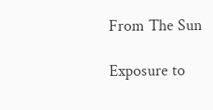From The Sun

Exposure to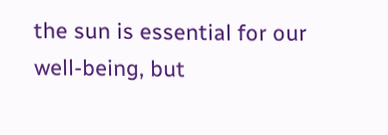the sun is essential for our well-being, but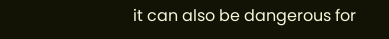it can also be dangerous for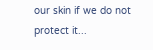our skin if we do not protect it...